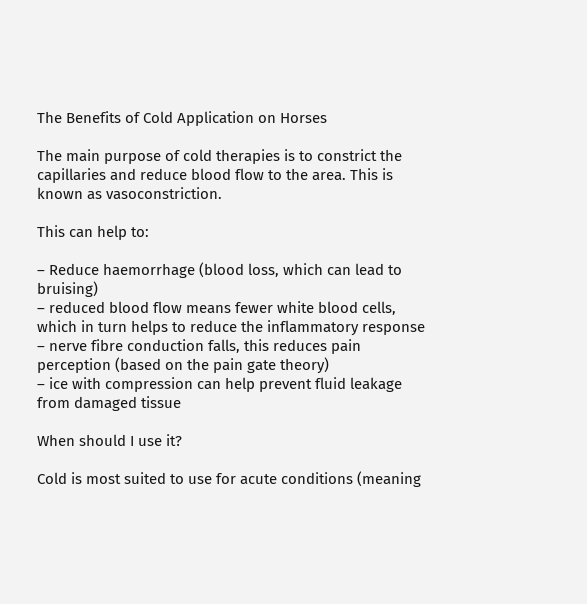The Benefits of Cold Application on Horses

The main purpose of cold therapies is to constrict the capillaries and reduce blood flow to the area. This is known as vasoconstriction.

This can help to:

– Reduce haemorrhage (blood loss, which can lead to bruising)
– reduced blood flow means fewer white blood cells, which in turn helps to reduce the inflammatory response
– nerve fibre conduction falls, this reduces pain perception (based on the pain gate theory)
– ice with compression can help prevent fluid leakage from damaged tissue

When should I use it?

Cold is most suited to use for acute conditions (meaning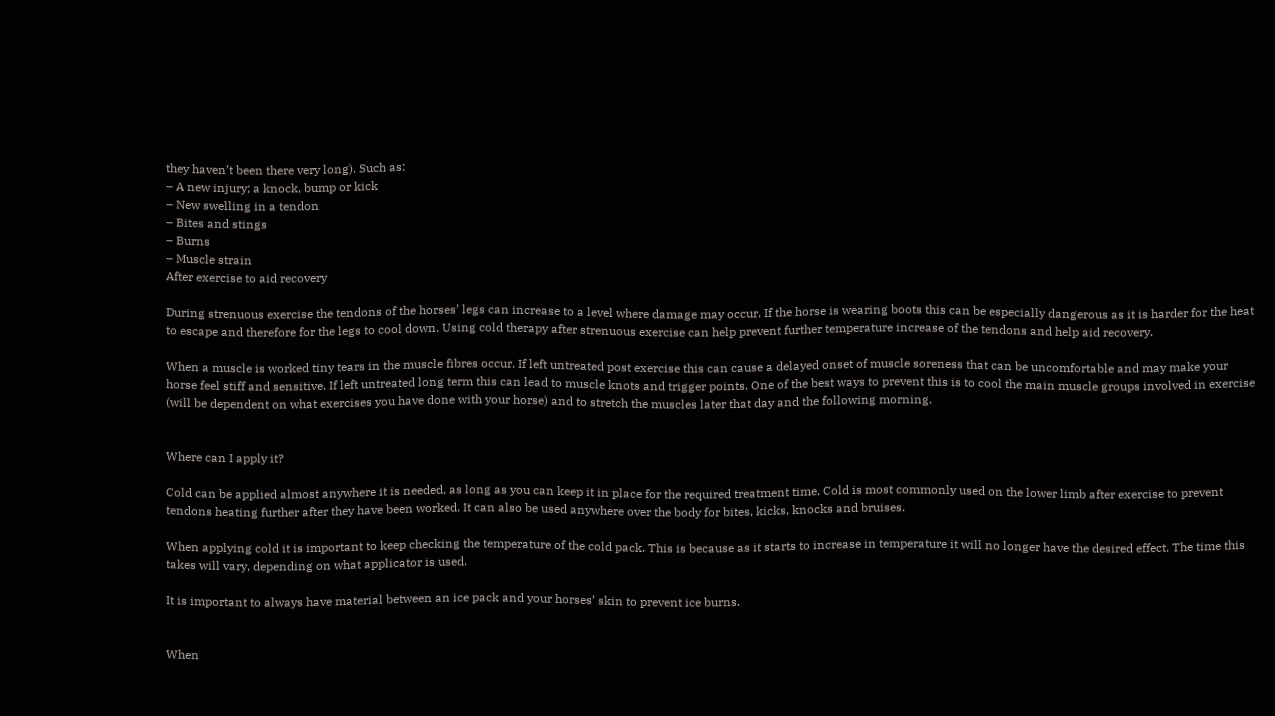they haven’t been there very long). Such as:
– A new injury; a knock, bump or kick
– New swelling in a tendon
– Bites and stings
– Burns
– Muscle strain
After exercise to aid recovery

During strenuous exercise the tendons of the horses’ legs can increase to a level where damage may occur. If the horse is wearing boots this can be especially dangerous as it is harder for the heat to escape and therefore for the legs to cool down. Using cold therapy after strenuous exercise can help prevent further temperature increase of the tendons and help aid recovery.

When a muscle is worked tiny tears in the muscle fibres occur. If left untreated post exercise this can cause a delayed onset of muscle soreness that can be uncomfortable and may make your horse feel stiff and sensitive. If left untreated long term this can lead to muscle knots and trigger points. One of the best ways to prevent this is to cool the main muscle groups involved in exercise (will be dependent on what exercises you have done with your horse) and to stretch the muscles later that day and the following morning.


Where can I apply it?

Cold can be applied almost anywhere it is needed, as long as you can keep it in place for the required treatment time. Cold is most commonly used on the lower limb after exercise to prevent tendons heating further after they have been worked. It can also be used anywhere over the body for bites, kicks, knocks and bruises.

When applying cold it is important to keep checking the temperature of the cold pack. This is because as it starts to increase in temperature it will no longer have the desired effect. The time this takes will vary, depending on what applicator is used.

It is important to always have material between an ice pack and your horses’ skin to prevent ice burns.


When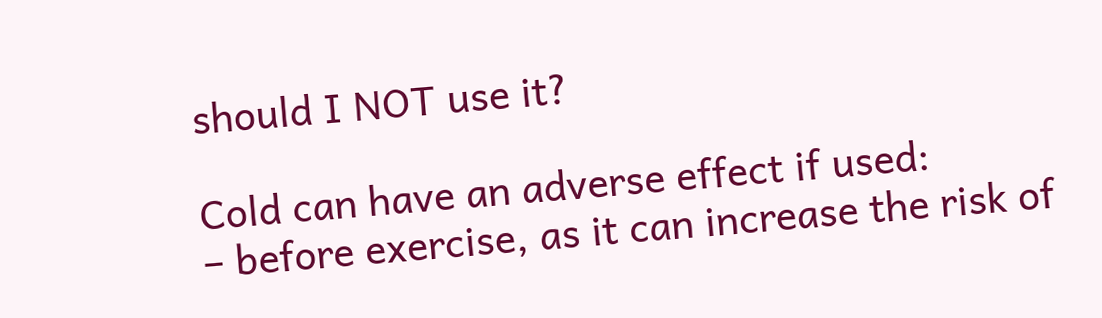should I NOT use it?

Cold can have an adverse effect if used:
– before exercise, as it can increase the risk of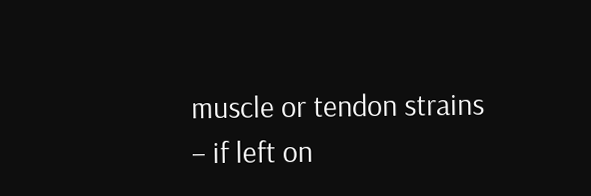muscle or tendon strains
– if left on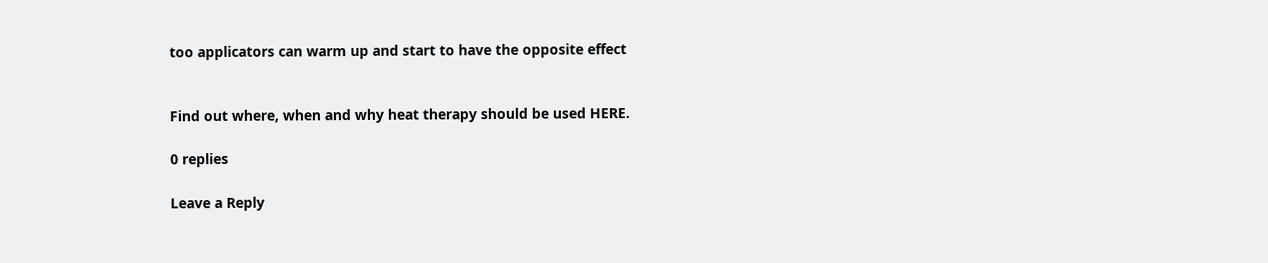too applicators can warm up and start to have the opposite effect


Find out where, when and why heat therapy should be used HERE.

0 replies

Leave a Reply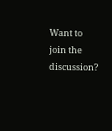Want to join the discussion?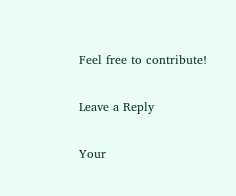Feel free to contribute!

Leave a Reply

Your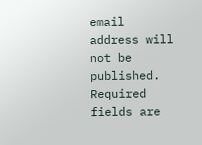email address will not be published. Required fields are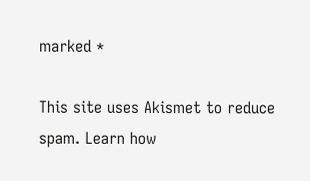marked *

This site uses Akismet to reduce spam. Learn how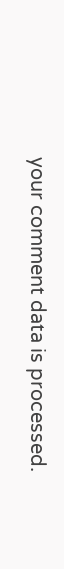your comment data is processed.